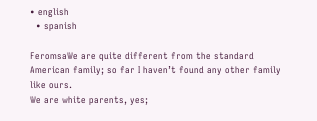• english
  • spanish

FeromsaWe are quite different from the standard American family; so far I haven’t found any other family like ours.
We are white parents, yes;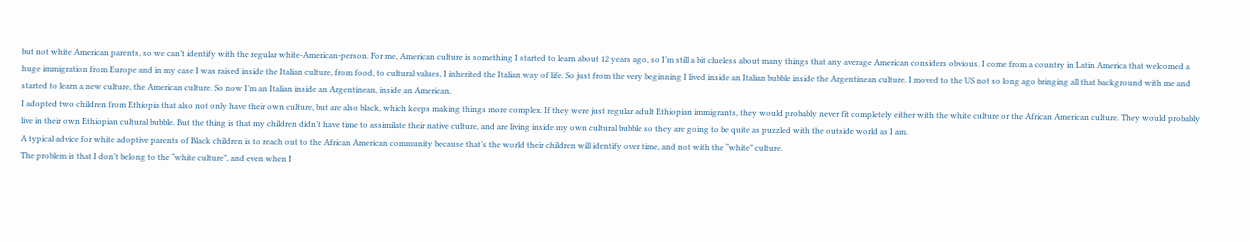but not white American parents, so we can’t identify with the regular white-American-person. For me, American culture is something I started to learn about 12 years ago, so I’m still a bit clueless about many things that any average American considers obvious. I come from a country in Latin America that welcomed a huge immigration from Europe and in my case I was raised inside the Italian culture, from food, to cultural values, I inherited the Italian way of life. So just from the very beginning I lived inside an Italian bubble inside the Argentinean culture. I moved to the US not so long ago bringing all that background with me and started to learn a new culture, the American culture. So now I’m an Italian inside an Argentinean, inside an American.
I adopted two children from Ethiopia that also not only have their own culture, but are also black, which keeps making things more complex. If they were just regular adult Ethiopian immigrants, they would probably never fit completely either with the white culture or the African American culture. They would probably live in their own Ethiopian cultural bubble. But the thing is that my children didn’t have time to assimilate their native culture, and are living inside my own cultural bubble so they are going to be quite as puzzled with the outside world as I am.
A typical advice for white adoptive parents of Black children is to reach out to the African American community because that’s the world their children will identify over time, and not with the “white” culture.
The problem is that I don’t belong to the “white culture”, and even when I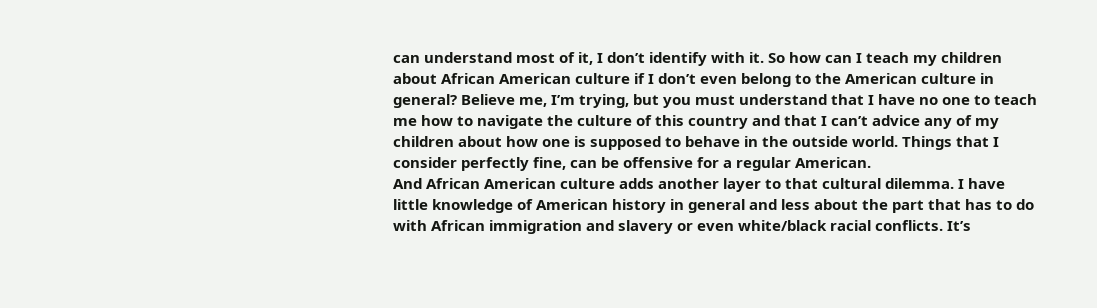can understand most of it, I don’t identify with it. So how can I teach my children about African American culture if I don’t even belong to the American culture in general? Believe me, I’m trying, but you must understand that I have no one to teach me how to navigate the culture of this country and that I can’t advice any of my children about how one is supposed to behave in the outside world. Things that I consider perfectly fine, can be offensive for a regular American.
And African American culture adds another layer to that cultural dilemma. I have little knowledge of American history in general and less about the part that has to do with African immigration and slavery or even white/black racial conflicts. It’s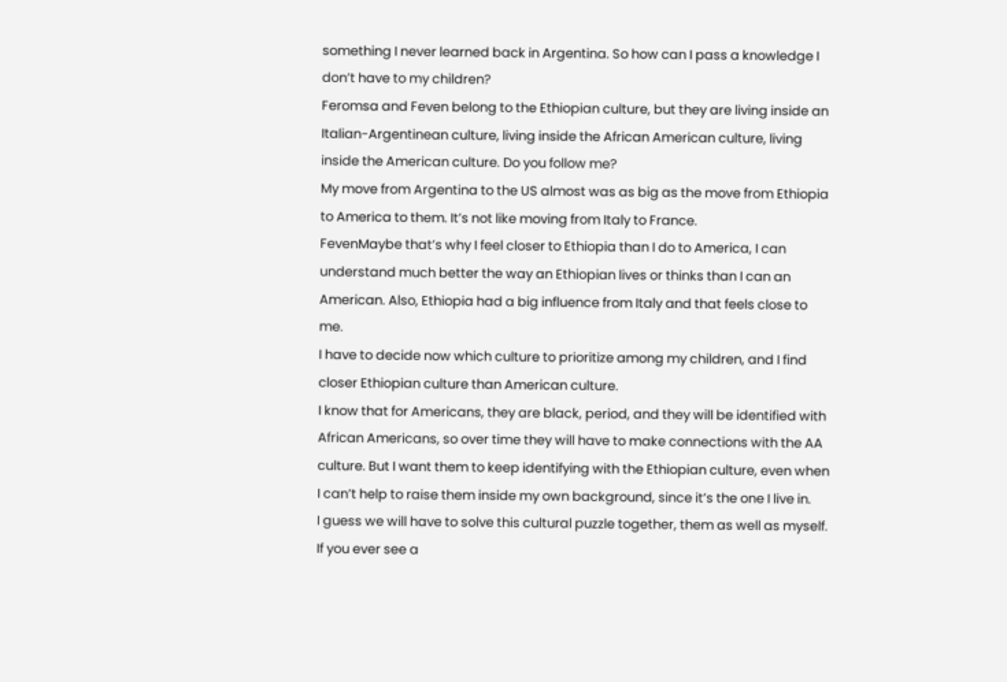something I never learned back in Argentina. So how can I pass a knowledge I don’t have to my children?
Feromsa and Feven belong to the Ethiopian culture, but they are living inside an Italian-Argentinean culture, living inside the African American culture, living inside the American culture. Do you follow me?
My move from Argentina to the US almost was as big as the move from Ethiopia to America to them. It’s not like moving from Italy to France.
FevenMaybe that’s why I feel closer to Ethiopia than I do to America, I can understand much better the way an Ethiopian lives or thinks than I can an American. Also, Ethiopia had a big influence from Italy and that feels close to me.
I have to decide now which culture to prioritize among my children, and I find closer Ethiopian culture than American culture.
I know that for Americans, they are black, period, and they will be identified with African Americans, so over time they will have to make connections with the AA culture. But I want them to keep identifying with the Ethiopian culture, even when I can’t help to raise them inside my own background, since it’s the one I live in.
I guess we will have to solve this cultural puzzle together, them as well as myself.
If you ever see a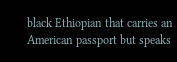black Ethiopian that carries an American passport but speaks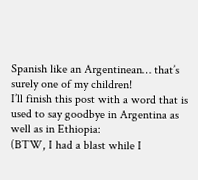Spanish like an Argentinean… that’s surely one of my children!
I’ll finish this post with a word that is used to say goodbye in Argentina as well as in Ethiopia:
(BTW, I had a blast while I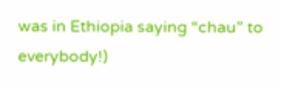was in Ethiopia saying “chau” to everybody!)